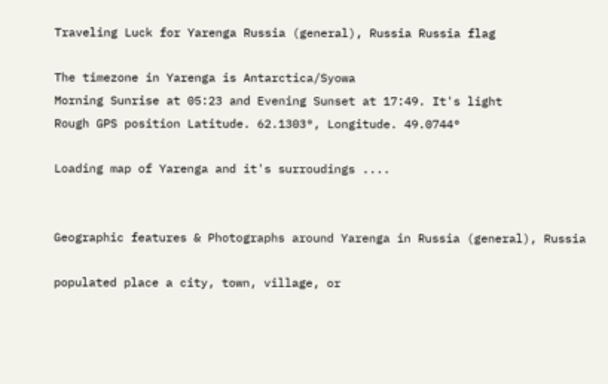Traveling Luck for Yarenga Russia (general), Russia Russia flag

The timezone in Yarenga is Antarctica/Syowa
Morning Sunrise at 05:23 and Evening Sunset at 17:49. It's light
Rough GPS position Latitude. 62.1303°, Longitude. 49.0744°

Loading map of Yarenga and it's surroudings ....


Geographic features & Photographs around Yarenga in Russia (general), Russia

populated place a city, town, village, or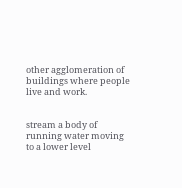other agglomeration of buildings where people live and work.


stream a body of running water moving to a lower level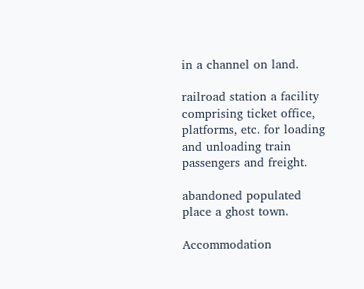in a channel on land.

railroad station a facility comprising ticket office, platforms, etc. for loading and unloading train passengers and freight.

abandoned populated place a ghost town.

Accommodation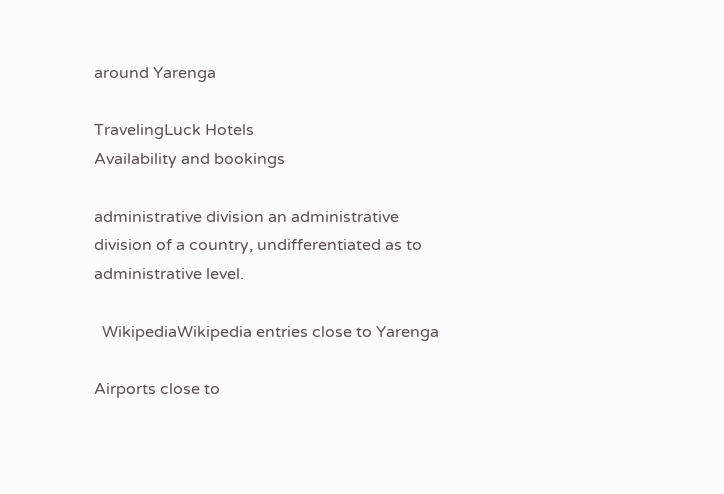around Yarenga

TravelingLuck Hotels
Availability and bookings

administrative division an administrative division of a country, undifferentiated as to administrative level.

  WikipediaWikipedia entries close to Yarenga

Airports close to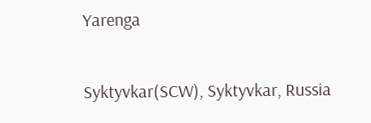Yarenga

Syktyvkar(SCW), Syktyvkar, Russia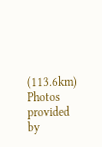(113.6km)
Photos provided by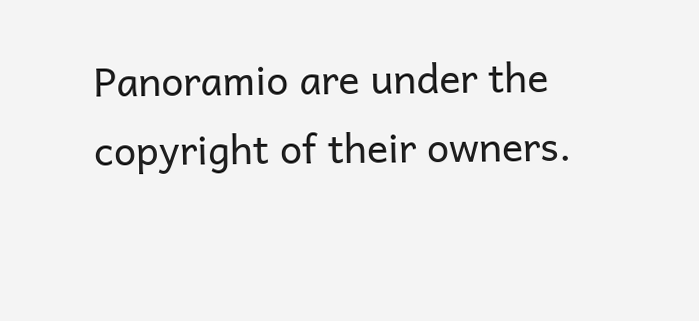Panoramio are under the copyright of their owners.